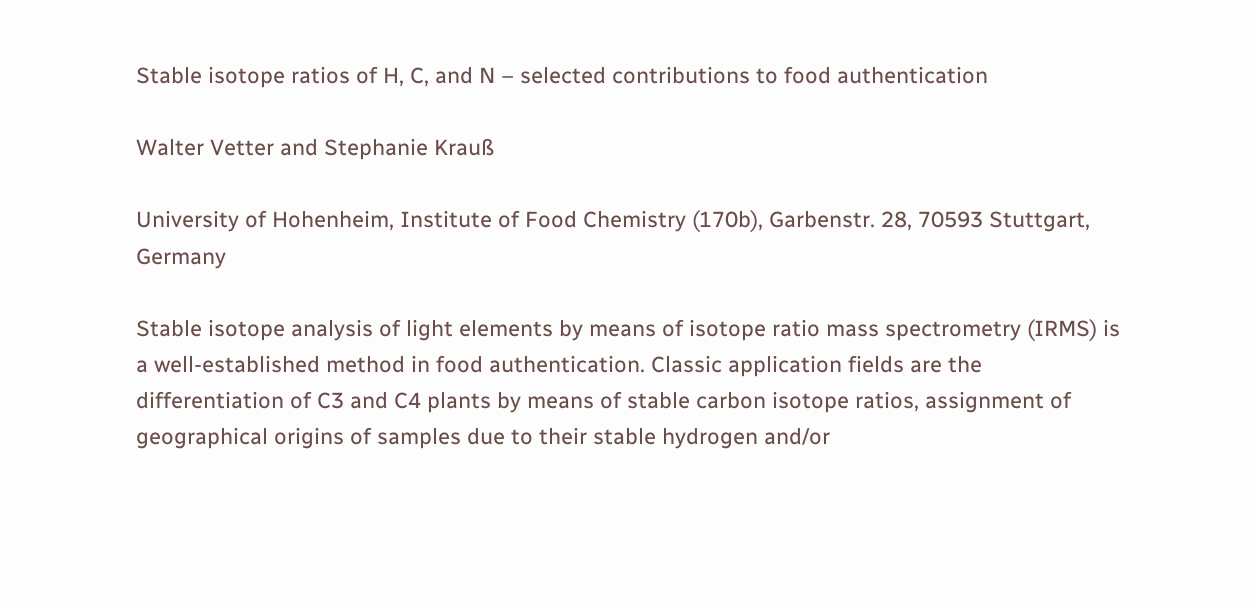Stable isotope ratios of H, C, and N – selected contributions to food authentication

Walter Vetter and Stephanie Krauß

University of Hohenheim, Institute of Food Chemistry (170b), Garbenstr. 28, 70593 Stuttgart, Germany

Stable isotope analysis of light elements by means of isotope ratio mass spectrometry (IRMS) is a well-established method in food authentication. Classic application fields are the differentiation of C3 and C4 plants by means of stable carbon isotope ratios, assignment of geographical origins of samples due to their stable hydrogen and/or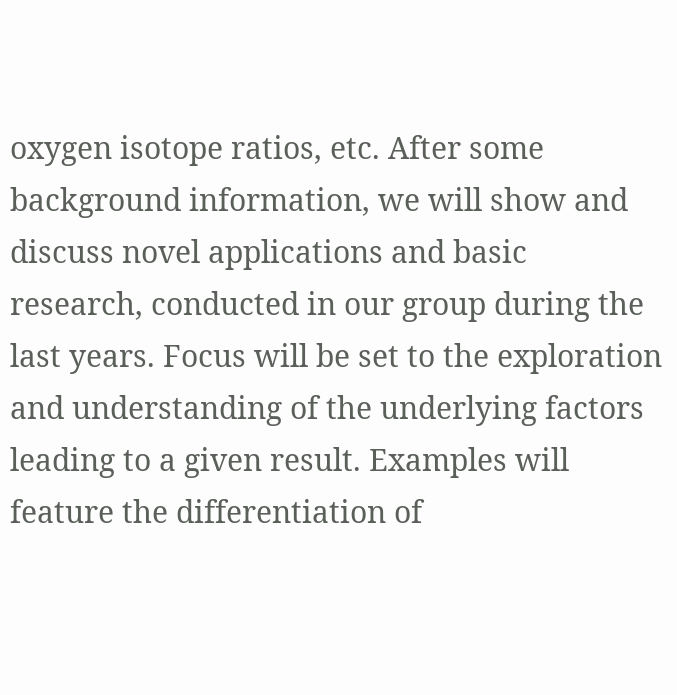oxygen isotope ratios, etc. After some background information, we will show and discuss novel applications and basic research, conducted in our group during the last years. Focus will be set to the exploration and understanding of the underlying factors leading to a given result. Examples will feature the differentiation of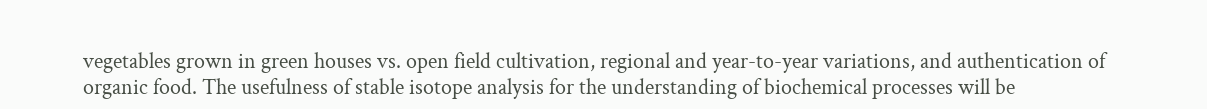vegetables grown in green houses vs. open field cultivation, regional and year-to-year variations, and authentication of organic food. The usefulness of stable isotope analysis for the understanding of biochemical processes will be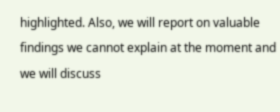highlighted. Also, we will report on valuable findings we cannot explain at the moment and we will discuss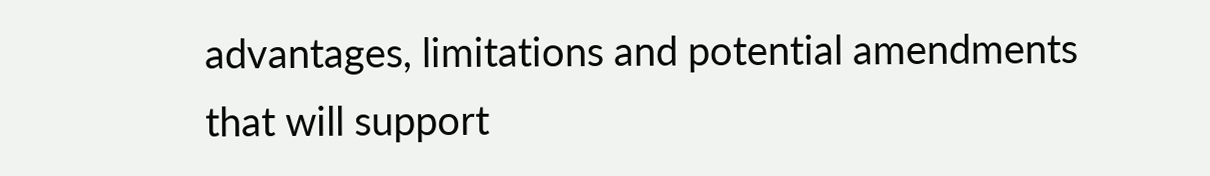advantages, limitations and potential amendments that will support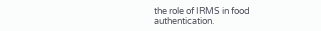the role of IRMS in food authentication.